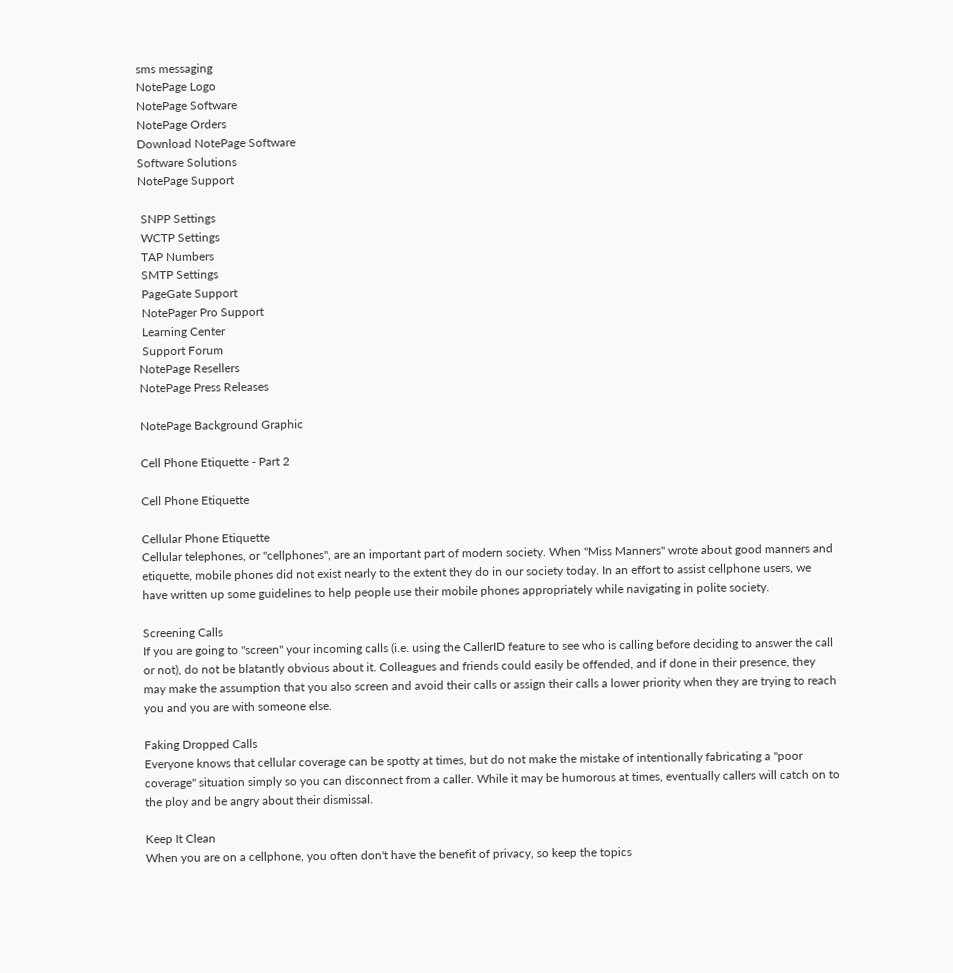sms messaging
NotePage Logo
NotePage Software
NotePage Orders
Download NotePage Software
Software Solutions
NotePage Support

 SNPP Settings
 WCTP Settings
 TAP Numbers
 SMTP Settings
 PageGate Support
 NotePager Pro Support
 Learning Center
 Support Forum
NotePage Resellers
NotePage Press Releases

NotePage Background Graphic

Cell Phone Etiquette - Part 2

Cell Phone Etiquette

Cellular Phone Etiquette
Cellular telephones, or "cellphones", are an important part of modern society. When "Miss Manners" wrote about good manners and etiquette, mobile phones did not exist nearly to the extent they do in our society today. In an effort to assist cellphone users, we have written up some guidelines to help people use their mobile phones appropriately while navigating in polite society.

Screening Calls
If you are going to "screen" your incoming calls (i.e. using the CallerID feature to see who is calling before deciding to answer the call or not), do not be blatantly obvious about it. Colleagues and friends could easily be offended, and if done in their presence, they may make the assumption that you also screen and avoid their calls or assign their calls a lower priority when they are trying to reach you and you are with someone else.

Faking Dropped Calls
Everyone knows that cellular coverage can be spotty at times, but do not make the mistake of intentionally fabricating a "poor coverage" situation simply so you can disconnect from a caller. While it may be humorous at times, eventually callers will catch on to the ploy and be angry about their dismissal.

Keep It Clean
When you are on a cellphone, you often don't have the benefit of privacy, so keep the topics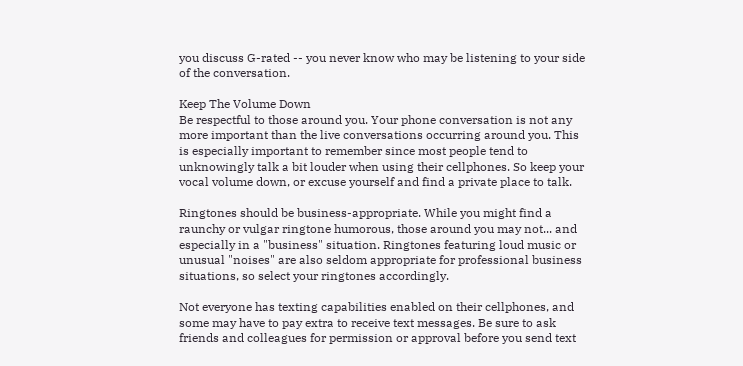you discuss G-rated -- you never know who may be listening to your side of the conversation.

Keep The Volume Down
Be respectful to those around you. Your phone conversation is not any more important than the live conversations occurring around you. This is especially important to remember since most people tend to unknowingly talk a bit louder when using their cellphones. So keep your vocal volume down, or excuse yourself and find a private place to talk.

Ringtones should be business-appropriate. While you might find a raunchy or vulgar ringtone humorous, those around you may not... and especially in a "business" situation. Ringtones featuring loud music or unusual "noises" are also seldom appropriate for professional business situations, so select your ringtones accordingly.

Not everyone has texting capabilities enabled on their cellphones, and some may have to pay extra to receive text messages. Be sure to ask friends and colleagues for permission or approval before you send text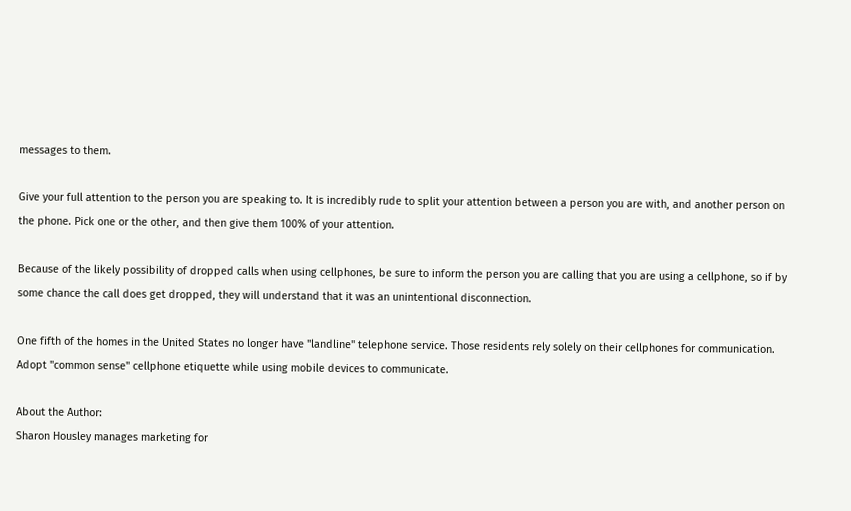messages to them.

Give your full attention to the person you are speaking to. It is incredibly rude to split your attention between a person you are with, and another person on the phone. Pick one or the other, and then give them 100% of your attention.

Because of the likely possibility of dropped calls when using cellphones, be sure to inform the person you are calling that you are using a cellphone, so if by some chance the call does get dropped, they will understand that it was an unintentional disconnection.

One fifth of the homes in the United States no longer have "landline" telephone service. Those residents rely solely on their cellphones for communication. Adopt "common sense" cellphone etiquette while using mobile devices to communicate.

About the Author:
Sharon Housley manages marketing for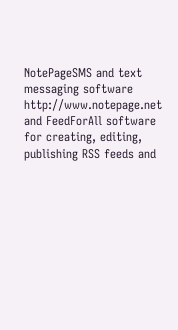NotePageSMS and text messaging software http://www.notepage.net and FeedForAll software for creating, editing, publishing RSS feeds and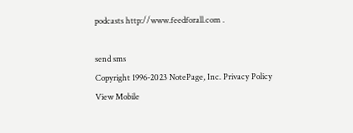podcasts http://www.feedforall.com .

send sms
Copyright 1996-2023 NotePage, Inc. Privacy Policy
View Mobile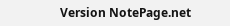Version NotePage.net